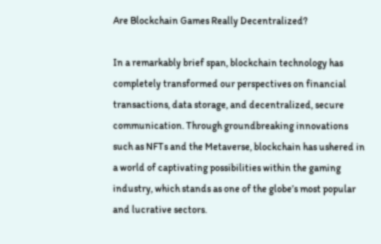Are Blockchain Games Really Decentralized?

In a remarkably brief span, blockchain technology has completely transformed our perspectives on financial transactions, data storage, and decentralized, secure communication. Through groundbreaking innovations such as NFTs and the Metaverse, blockchain has ushered in a world of captivating possibilities within the gaming industry, which stands as one of the globe’s most popular and lucrative sectors.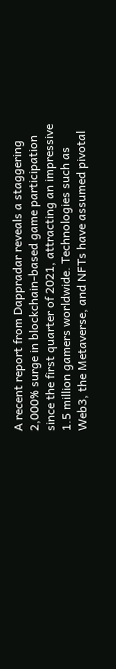A recent report from Dappradar reveals a staggering 2,000% surge in blockchain-based game participation since the first quarter of 2021, attracting an impressive 1.5 million gamers worldwide. Technologies such as Web3, the Metaverse, and NFTs have assumed pivotal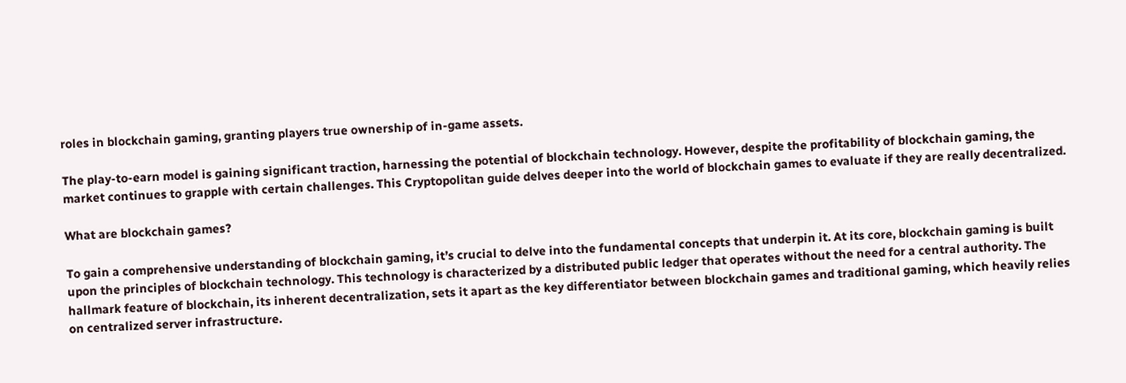roles in blockchain gaming, granting players true ownership of in-game assets.

The play-to-earn model is gaining significant traction, harnessing the potential of blockchain technology. However, despite the profitability of blockchain gaming, the market continues to grapple with certain challenges. This Cryptopolitan guide delves deeper into the world of blockchain games to evaluate if they are really decentralized.

What are blockchain games?

To gain a comprehensive understanding of blockchain gaming, it’s crucial to delve into the fundamental concepts that underpin it. At its core, blockchain gaming is built upon the principles of blockchain technology. This technology is characterized by a distributed public ledger that operates without the need for a central authority. The hallmark feature of blockchain, its inherent decentralization, sets it apart as the key differentiator between blockchain games and traditional gaming, which heavily relies on centralized server infrastructure.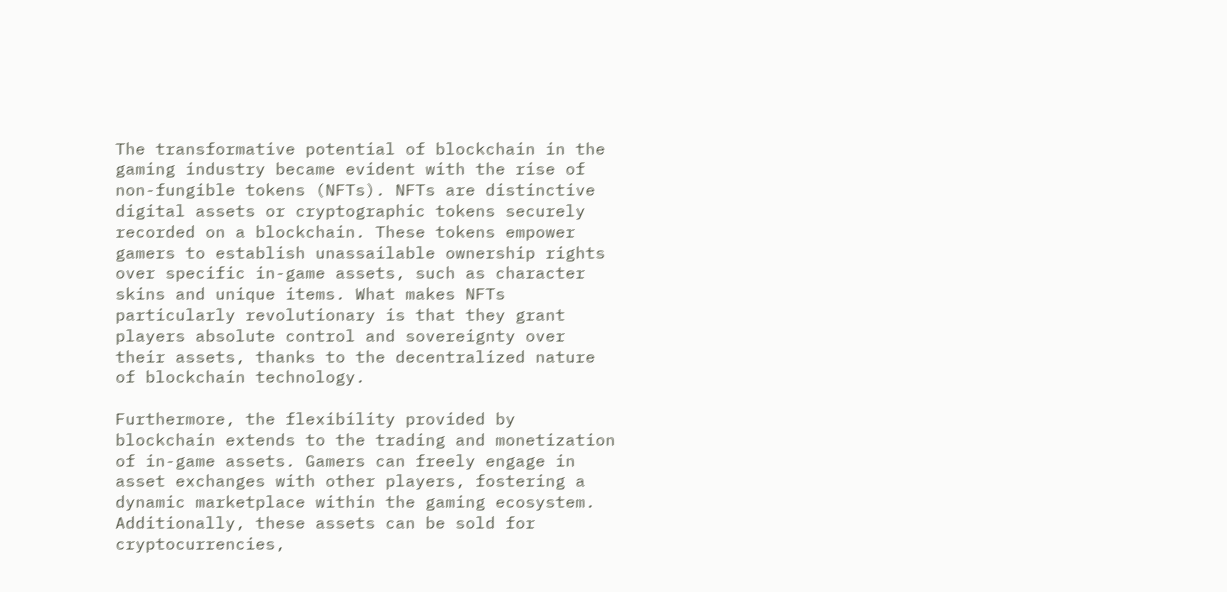The transformative potential of blockchain in the gaming industry became evident with the rise of non-fungible tokens (NFTs). NFTs are distinctive digital assets or cryptographic tokens securely recorded on a blockchain. These tokens empower gamers to establish unassailable ownership rights over specific in-game assets, such as character skins and unique items. What makes NFTs particularly revolutionary is that they grant players absolute control and sovereignty over their assets, thanks to the decentralized nature of blockchain technology.

Furthermore, the flexibility provided by blockchain extends to the trading and monetization of in-game assets. Gamers can freely engage in asset exchanges with other players, fostering a dynamic marketplace within the gaming ecosystem. Additionally, these assets can be sold for cryptocurrencies,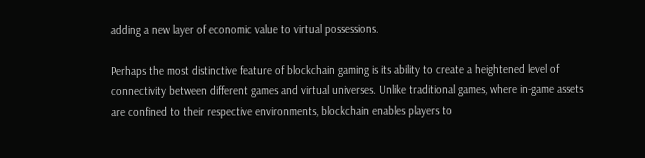adding a new layer of economic value to virtual possessions.

Perhaps the most distinctive feature of blockchain gaming is its ability to create a heightened level of connectivity between different games and virtual universes. Unlike traditional games, where in-game assets are confined to their respective environments, blockchain enables players to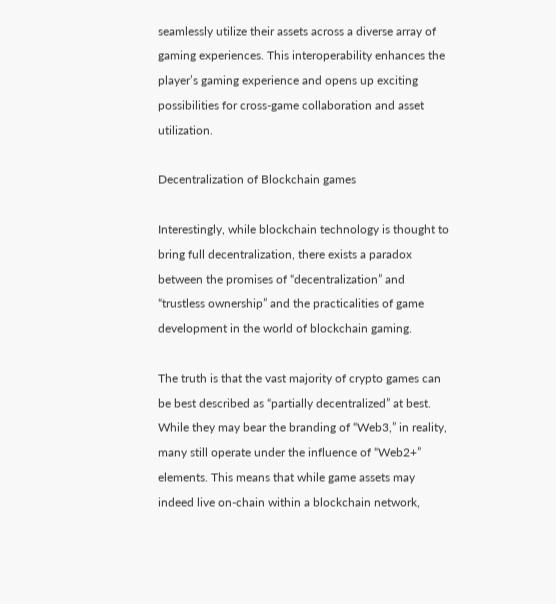seamlessly utilize their assets across a diverse array of gaming experiences. This interoperability enhances the player’s gaming experience and opens up exciting possibilities for cross-game collaboration and asset utilization.

Decentralization of Blockchain games

Interestingly, while blockchain technology is thought to bring full decentralization, there exists a paradox between the promises of “decentralization” and “trustless ownership” and the practicalities of game development in the world of blockchain gaming.

The truth is that the vast majority of crypto games can be best described as “partially decentralized” at best. While they may bear the branding of “Web3,” in reality, many still operate under the influence of “Web2+” elements. This means that while game assets may indeed live on-chain within a blockchain network,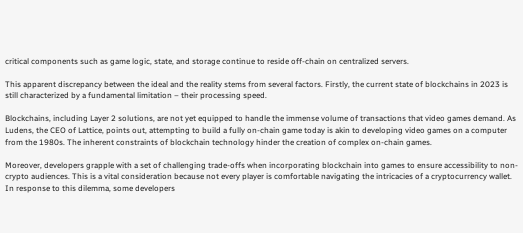critical components such as game logic, state, and storage continue to reside off-chain on centralized servers.

This apparent discrepancy between the ideal and the reality stems from several factors. Firstly, the current state of blockchains in 2023 is still characterized by a fundamental limitation – their processing speed.

Blockchains, including Layer 2 solutions, are not yet equipped to handle the immense volume of transactions that video games demand. As Ludens, the CEO of Lattice, points out, attempting to build a fully on-chain game today is akin to developing video games on a computer from the 1980s. The inherent constraints of blockchain technology hinder the creation of complex on-chain games.

Moreover, developers grapple with a set of challenging trade-offs when incorporating blockchain into games to ensure accessibility to non-crypto audiences. This is a vital consideration because not every player is comfortable navigating the intricacies of a cryptocurrency wallet. In response to this dilemma, some developers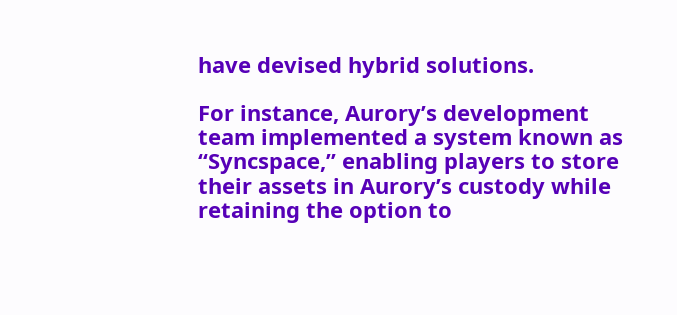have devised hybrid solutions.

For instance, Aurory’s development team implemented a system known as “Syncspace,” enabling players to store their assets in Aurory’s custody while retaining the option to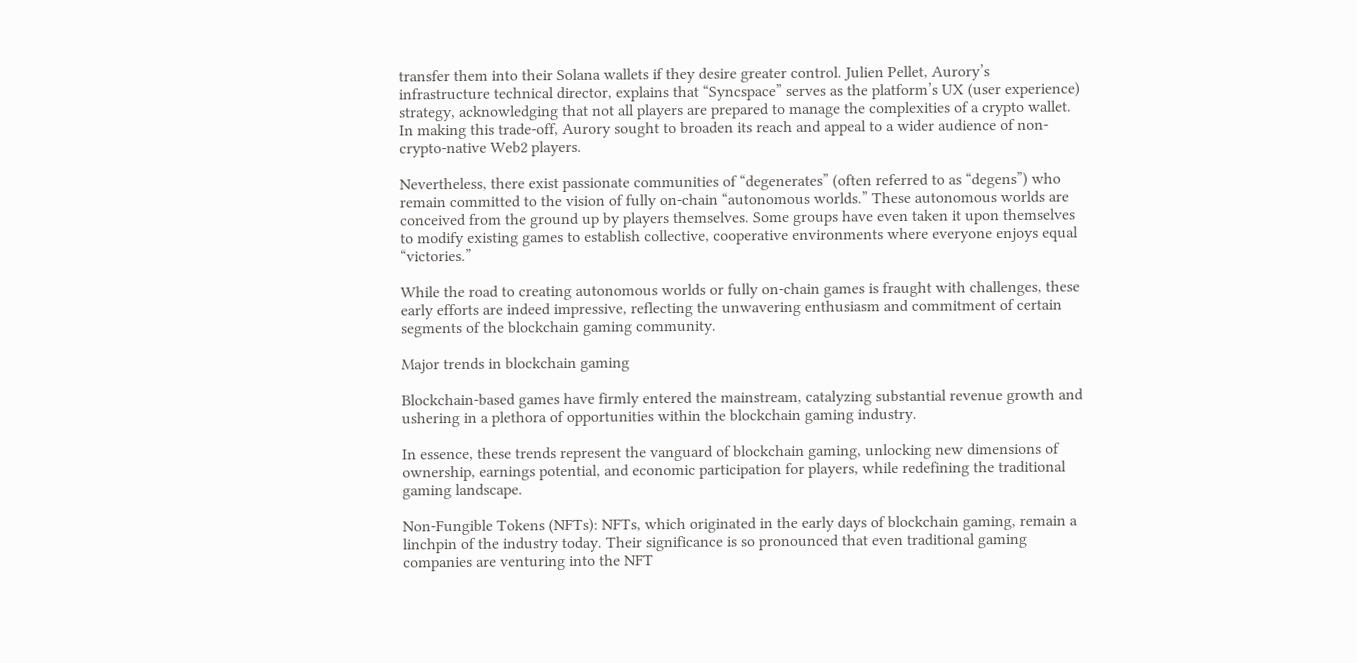transfer them into their Solana wallets if they desire greater control. Julien Pellet, Aurory’s infrastructure technical director, explains that “Syncspace” serves as the platform’s UX (user experience) strategy, acknowledging that not all players are prepared to manage the complexities of a crypto wallet. In making this trade-off, Aurory sought to broaden its reach and appeal to a wider audience of non-crypto-native Web2 players.

Nevertheless, there exist passionate communities of “degenerates” (often referred to as “degens”) who remain committed to the vision of fully on-chain “autonomous worlds.” These autonomous worlds are conceived from the ground up by players themselves. Some groups have even taken it upon themselves to modify existing games to establish collective, cooperative environments where everyone enjoys equal “victories.”

While the road to creating autonomous worlds or fully on-chain games is fraught with challenges, these early efforts are indeed impressive, reflecting the unwavering enthusiasm and commitment of certain segments of the blockchain gaming community.

Major trends in blockchain gaming

Blockchain-based games have firmly entered the mainstream, catalyzing substantial revenue growth and ushering in a plethora of opportunities within the blockchain gaming industry.

In essence, these trends represent the vanguard of blockchain gaming, unlocking new dimensions of ownership, earnings potential, and economic participation for players, while redefining the traditional gaming landscape.

Non-Fungible Tokens (NFTs): NFTs, which originated in the early days of blockchain gaming, remain a linchpin of the industry today. Their significance is so pronounced that even traditional gaming companies are venturing into the NFT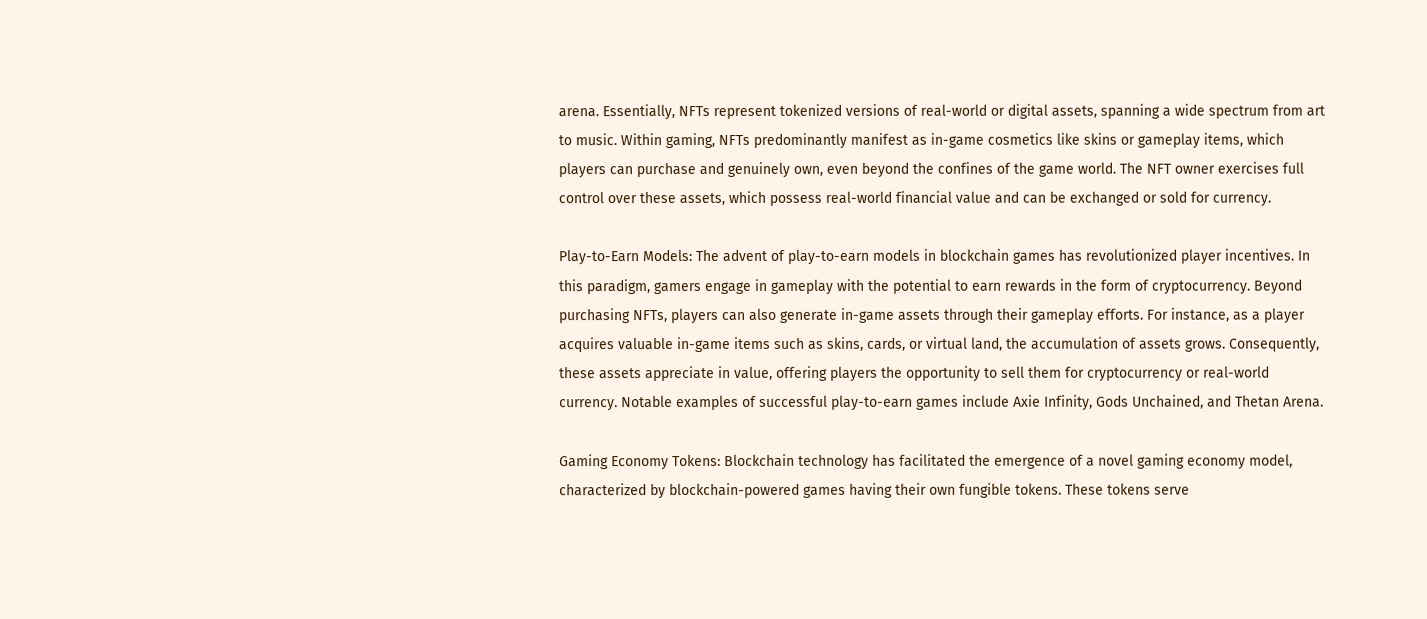arena. Essentially, NFTs represent tokenized versions of real-world or digital assets, spanning a wide spectrum from art to music. Within gaming, NFTs predominantly manifest as in-game cosmetics like skins or gameplay items, which players can purchase and genuinely own, even beyond the confines of the game world. The NFT owner exercises full control over these assets, which possess real-world financial value and can be exchanged or sold for currency.

Play-to-Earn Models: The advent of play-to-earn models in blockchain games has revolutionized player incentives. In this paradigm, gamers engage in gameplay with the potential to earn rewards in the form of cryptocurrency. Beyond purchasing NFTs, players can also generate in-game assets through their gameplay efforts. For instance, as a player acquires valuable in-game items such as skins, cards, or virtual land, the accumulation of assets grows. Consequently, these assets appreciate in value, offering players the opportunity to sell them for cryptocurrency or real-world currency. Notable examples of successful play-to-earn games include Axie Infinity, Gods Unchained, and Thetan Arena.

Gaming Economy Tokens: Blockchain technology has facilitated the emergence of a novel gaming economy model, characterized by blockchain-powered games having their own fungible tokens. These tokens serve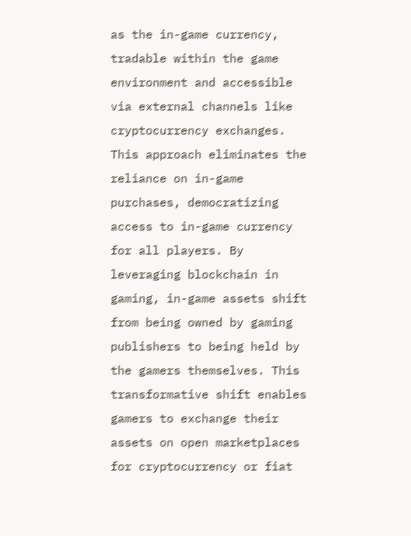as the in-game currency, tradable within the game environment and accessible via external channels like cryptocurrency exchanges. This approach eliminates the reliance on in-game purchases, democratizing access to in-game currency for all players. By leveraging blockchain in gaming, in-game assets shift from being owned by gaming publishers to being held by the gamers themselves. This transformative shift enables gamers to exchange their assets on open marketplaces for cryptocurrency or fiat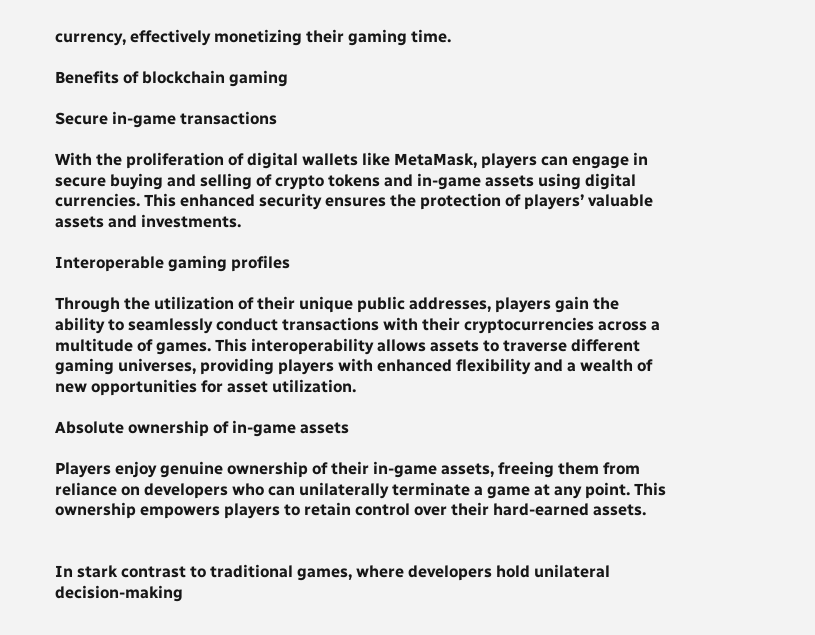currency, effectively monetizing their gaming time.

Benefits of blockchain gaming

Secure in-game transactions

With the proliferation of digital wallets like MetaMask, players can engage in secure buying and selling of crypto tokens and in-game assets using digital currencies. This enhanced security ensures the protection of players’ valuable assets and investments.

Interoperable gaming profiles

Through the utilization of their unique public addresses, players gain the ability to seamlessly conduct transactions with their cryptocurrencies across a multitude of games. This interoperability allows assets to traverse different gaming universes, providing players with enhanced flexibility and a wealth of new opportunities for asset utilization.

Absolute ownership of in-game assets

Players enjoy genuine ownership of their in-game assets, freeing them from reliance on developers who can unilaterally terminate a game at any point. This ownership empowers players to retain control over their hard-earned assets.


In stark contrast to traditional games, where developers hold unilateral decision-making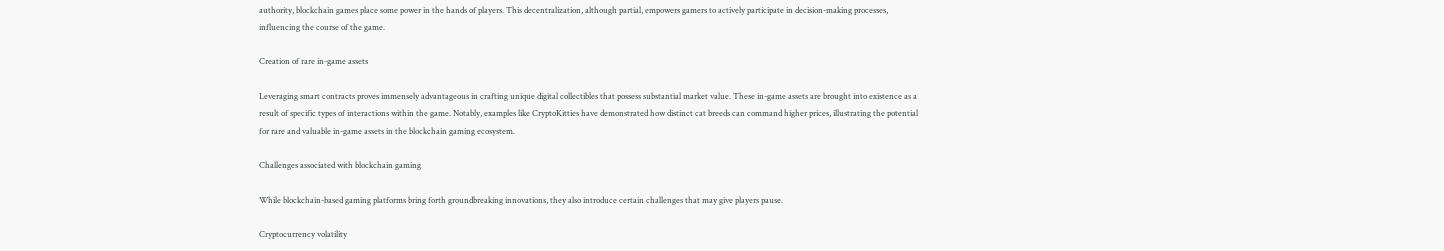authority, blockchain games place some power in the hands of players. This decentralization, although partial, empowers gamers to actively participate in decision-making processes, influencing the course of the game.

Creation of rare in-game assets

Leveraging smart contracts proves immensely advantageous in crafting unique digital collectibles that possess substantial market value. These in-game assets are brought into existence as a result of specific types of interactions within the game. Notably, examples like CryptoKitties have demonstrated how distinct cat breeds can command higher prices, illustrating the potential for rare and valuable in-game assets in the blockchain gaming ecosystem.

Challenges associated with blockchain gaming

While blockchain-based gaming platforms bring forth groundbreaking innovations, they also introduce certain challenges that may give players pause.

Cryptocurrency volatility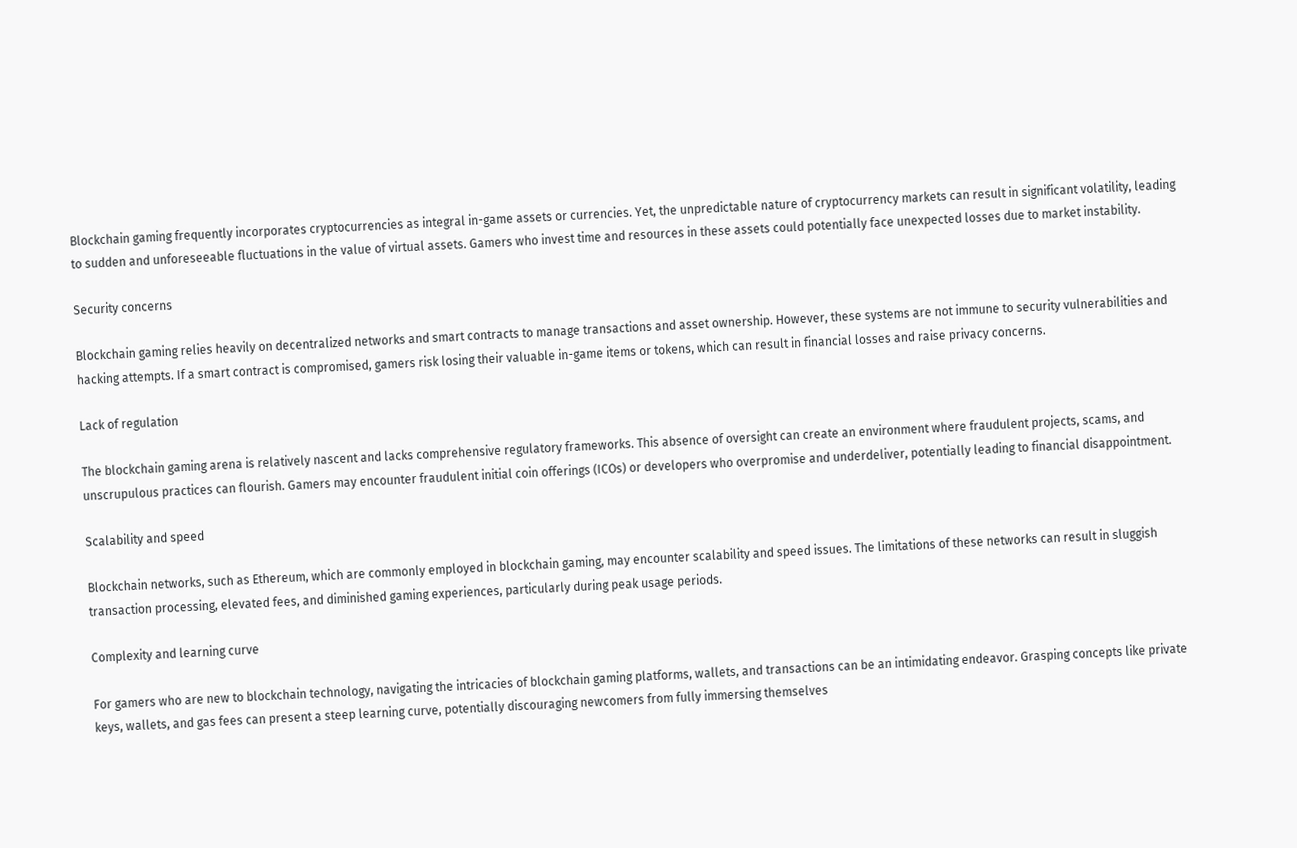Blockchain gaming frequently incorporates cryptocurrencies as integral in-game assets or currencies. Yet, the unpredictable nature of cryptocurrency markets can result in significant volatility, leading to sudden and unforeseeable fluctuations in the value of virtual assets. Gamers who invest time and resources in these assets could potentially face unexpected losses due to market instability.

Security concerns

Blockchain gaming relies heavily on decentralized networks and smart contracts to manage transactions and asset ownership. However, these systems are not immune to security vulnerabilities and hacking attempts. If a smart contract is compromised, gamers risk losing their valuable in-game items or tokens, which can result in financial losses and raise privacy concerns.

Lack of regulation

The blockchain gaming arena is relatively nascent and lacks comprehensive regulatory frameworks. This absence of oversight can create an environment where fraudulent projects, scams, and unscrupulous practices can flourish. Gamers may encounter fraudulent initial coin offerings (ICOs) or developers who overpromise and underdeliver, potentially leading to financial disappointment.

Scalability and speed

Blockchain networks, such as Ethereum, which are commonly employed in blockchain gaming, may encounter scalability and speed issues. The limitations of these networks can result in sluggish transaction processing, elevated fees, and diminished gaming experiences, particularly during peak usage periods.

Complexity and learning curve

For gamers who are new to blockchain technology, navigating the intricacies of blockchain gaming platforms, wallets, and transactions can be an intimidating endeavor. Grasping concepts like private keys, wallets, and gas fees can present a steep learning curve, potentially discouraging newcomers from fully immersing themselves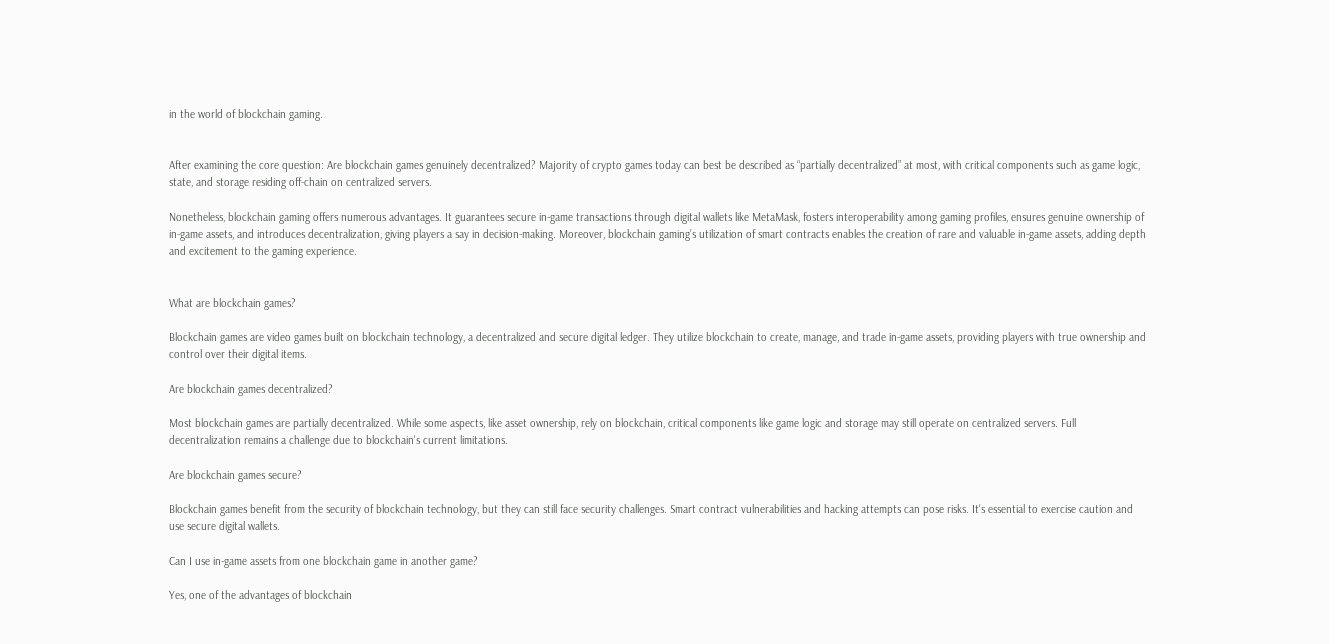in the world of blockchain gaming.


After examining the core question: Are blockchain games genuinely decentralized? Majority of crypto games today can best be described as “partially decentralized” at most, with critical components such as game logic, state, and storage residing off-chain on centralized servers.

Nonetheless, blockchain gaming offers numerous advantages. It guarantees secure in-game transactions through digital wallets like MetaMask, fosters interoperability among gaming profiles, ensures genuine ownership of in-game assets, and introduces decentralization, giving players a say in decision-making. Moreover, blockchain gaming’s utilization of smart contracts enables the creation of rare and valuable in-game assets, adding depth and excitement to the gaming experience.


What are blockchain games?

Blockchain games are video games built on blockchain technology, a decentralized and secure digital ledger. They utilize blockchain to create, manage, and trade in-game assets, providing players with true ownership and control over their digital items.

Are blockchain games decentralized?

Most blockchain games are partially decentralized. While some aspects, like asset ownership, rely on blockchain, critical components like game logic and storage may still operate on centralized servers. Full decentralization remains a challenge due to blockchain's current limitations.

Are blockchain games secure?

Blockchain games benefit from the security of blockchain technology, but they can still face security challenges. Smart contract vulnerabilities and hacking attempts can pose risks. It's essential to exercise caution and use secure digital wallets.

Can I use in-game assets from one blockchain game in another game?

Yes, one of the advantages of blockchain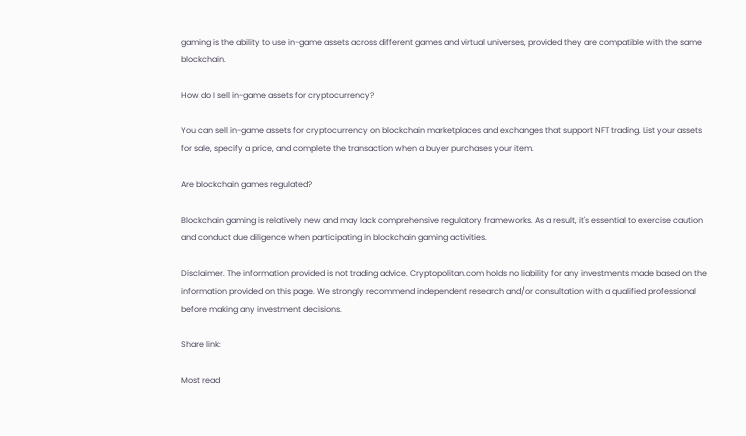gaming is the ability to use in-game assets across different games and virtual universes, provided they are compatible with the same blockchain.

How do I sell in-game assets for cryptocurrency?

You can sell in-game assets for cryptocurrency on blockchain marketplaces and exchanges that support NFT trading. List your assets for sale, specify a price, and complete the transaction when a buyer purchases your item.

Are blockchain games regulated?

Blockchain gaming is relatively new and may lack comprehensive regulatory frameworks. As a result, it's essential to exercise caution and conduct due diligence when participating in blockchain gaming activities.

Disclaimer. The information provided is not trading advice. Cryptopolitan.com holds no liability for any investments made based on the information provided on this page. We strongly recommend independent research and/or consultation with a qualified professional before making any investment decisions.

Share link:

Most read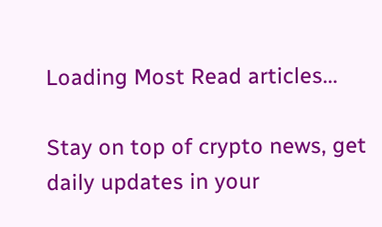Loading Most Read articles...

Stay on top of crypto news, get daily updates in your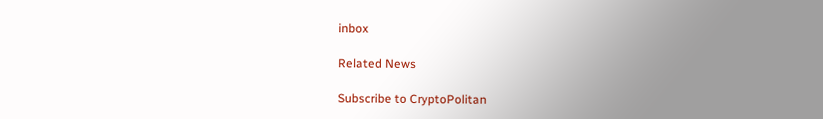inbox

Related News

Subscribe to CryptoPolitan